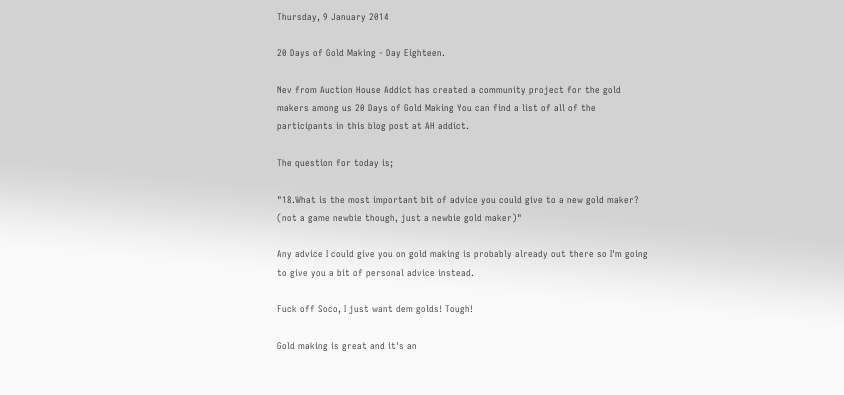Thursday, 9 January 2014

20 Days of Gold Making - Day Eighteen.

Nev from Auction House Addict has created a community project for the gold makers among us 20 Days of Gold Making You can find a list of all of the participants in this blog post at AH addict.

The question for today is;

"18.What is the most important bit of advice you could give to a new gold maker? (not a game newbie though, just a newbie gold maker)"

Any advice I could give you on gold making is probably already out there so I'm going to give you a bit of personal advice instead.

Fuck off Soco, I just want dem golds! Tough!

Gold making is great and it's an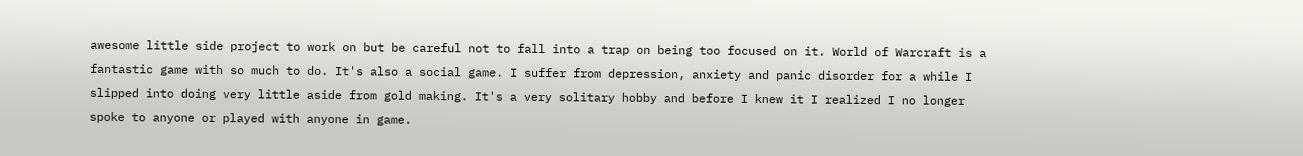awesome little side project to work on but be careful not to fall into a trap on being too focused on it. World of Warcraft is a fantastic game with so much to do. It's also a social game. I suffer from depression, anxiety and panic disorder for a while I slipped into doing very little aside from gold making. It's a very solitary hobby and before I knew it I realized I no longer spoke to anyone or played with anyone in game.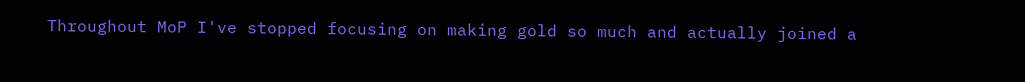Throughout MoP I've stopped focusing on making gold so much and actually joined a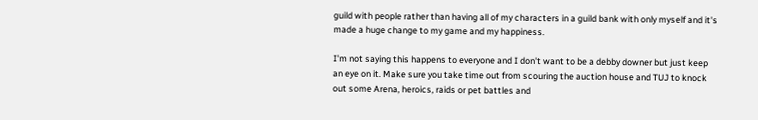guild with people rather than having all of my characters in a guild bank with only myself and it's made a huge change to my game and my happiness.

I'm not saying this happens to everyone and I don't want to be a debby downer but just keep an eye on it. Make sure you take time out from scouring the auction house and TUJ to knock out some Arena, heroics, raids or pet battles and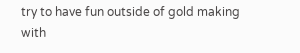try to have fun outside of gold making with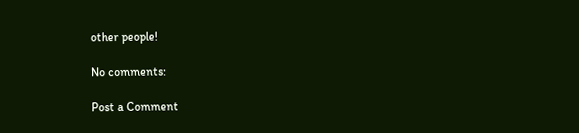other people!

No comments:

Post a Comment